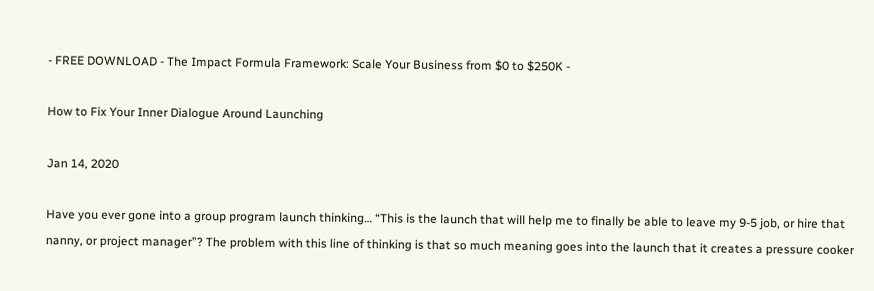- FREE DOWNLOAD - The Impact Formula Framework: Scale Your Business from $0 to $250K -

How to Fix Your Inner Dialogue Around Launching

Jan 14, 2020

Have you ever gone into a group program launch thinking… “This is the launch that will help me to finally be able to leave my 9-5 job, or hire that nanny, or project manager”? The problem with this line of thinking is that so much meaning goes into the launch that it creates a pressure cooker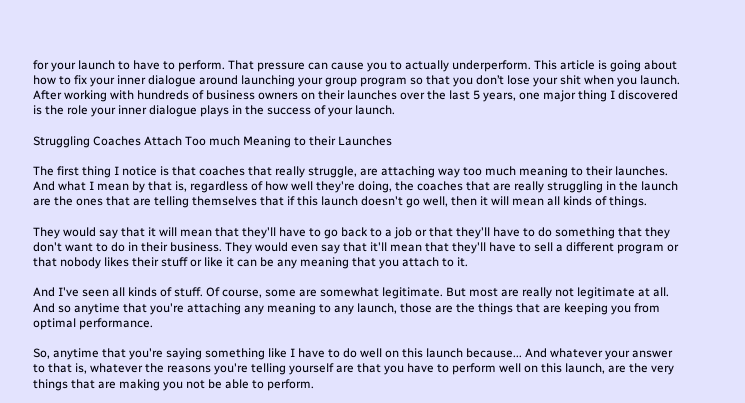for your launch to have to perform. That pressure can cause you to actually underperform. This article is going about how to fix your inner dialogue around launching your group program so that you don’t lose your shit when you launch. After working with hundreds of business owners on their launches over the last 5 years, one major thing I discovered is the role your inner dialogue plays in the success of your launch.

Struggling Coaches Attach Too much Meaning to their Launches

The first thing I notice is that coaches that really struggle, are attaching way too much meaning to their launches. And what I mean by that is, regardless of how well they're doing, the coaches that are really struggling in the launch are the ones that are telling themselves that if this launch doesn't go well, then it will mean all kinds of things.

They would say that it will mean that they'll have to go back to a job or that they'll have to do something that they don't want to do in their business. They would even say that it'll mean that they'll have to sell a different program or that nobody likes their stuff or like it can be any meaning that you attach to it.

And I've seen all kinds of stuff. Of course, some are somewhat legitimate. But most are really not legitimate at all. And so anytime that you're attaching any meaning to any launch, those are the things that are keeping you from optimal performance.

So, anytime that you're saying something like I have to do well on this launch because... And whatever your answer to that is, whatever the reasons you're telling yourself are that you have to perform well on this launch, are the very things that are making you not be able to perform.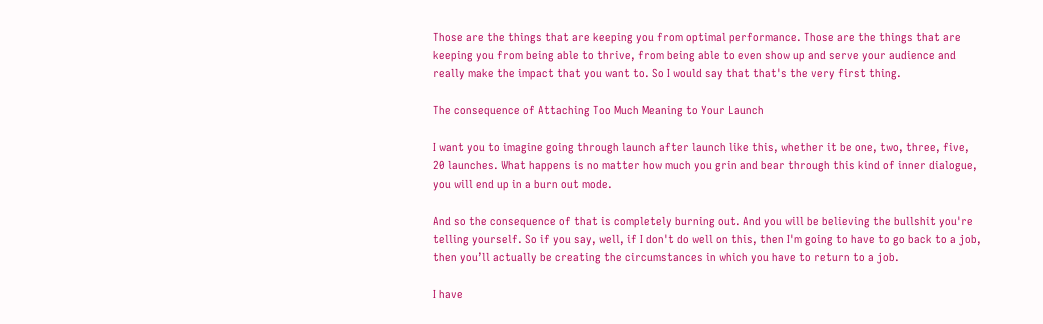Those are the things that are keeping you from optimal performance. Those are the things that are keeping you from being able to thrive, from being able to even show up and serve your audience and really make the impact that you want to. So I would say that that's the very first thing.

The consequence of Attaching Too Much Meaning to Your Launch

I want you to imagine going through launch after launch like this, whether it be one, two, three, five, 20 launches. What happens is no matter how much you grin and bear through this kind of inner dialogue, you will end up in a burn out mode.

And so the consequence of that is completely burning out. And you will be believing the bullshit you're telling yourself. So if you say, well, if I don't do well on this, then I'm going to have to go back to a job, then you’ll actually be creating the circumstances in which you have to return to a job.

I have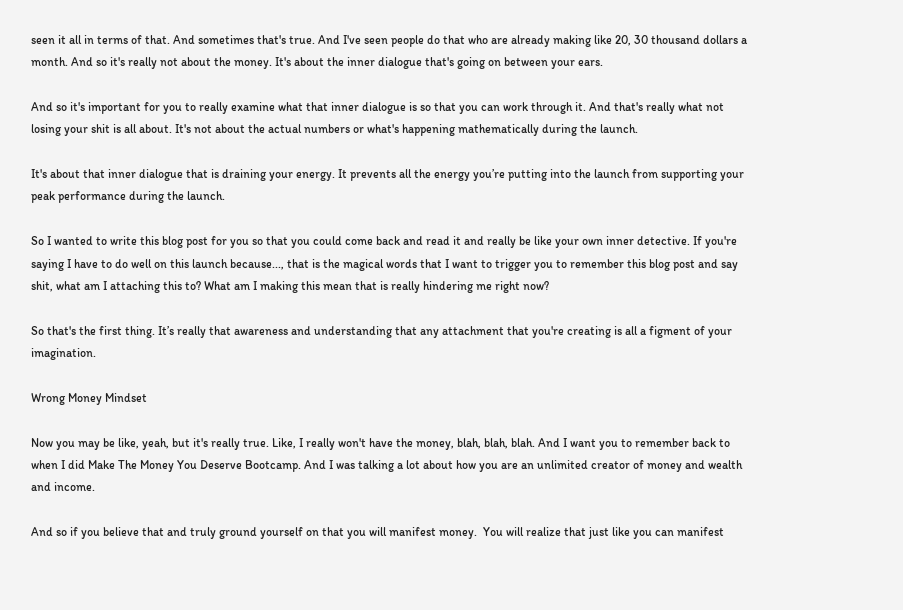seen it all in terms of that. And sometimes that's true. And I've seen people do that who are already making like 20, 30 thousand dollars a month. And so it's really not about the money. It's about the inner dialogue that's going on between your ears.

And so it's important for you to really examine what that inner dialogue is so that you can work through it. And that's really what not losing your shit is all about. It's not about the actual numbers or what's happening mathematically during the launch.

It's about that inner dialogue that is draining your energy. It prevents all the energy you’re putting into the launch from supporting your peak performance during the launch.

So I wanted to write this blog post for you so that you could come back and read it and really be like your own inner detective. If you're saying I have to do well on this launch because..., that is the magical words that I want to trigger you to remember this blog post and say shit, what am I attaching this to? What am I making this mean that is really hindering me right now?

So that's the first thing. It’s really that awareness and understanding that any attachment that you're creating is all a figment of your imagination.

Wrong Money Mindset

Now you may be like, yeah, but it's really true. Like, I really won't have the money, blah, blah, blah. And I want you to remember back to when I did Make The Money You Deserve Bootcamp. And I was talking a lot about how you are an unlimited creator of money and wealth and income.

And so if you believe that and truly ground yourself on that you will manifest money.  You will realize that just like you can manifest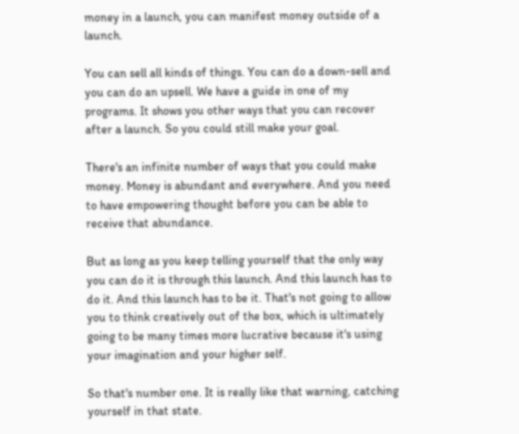money in a launch, you can manifest money outside of a launch.

You can sell all kinds of things. You can do a down-sell and you can do an upsell. We have a guide in one of my programs. It shows you other ways that you can recover after a launch. So you could still make your goal.

There's an infinite number of ways that you could make money. Money is abundant and everywhere. And you need to have empowering thought before you can be able to receive that abundance.

But as long as you keep telling yourself that the only way you can do it is through this launch. And this launch has to do it. And this launch has to be it. That's not going to allow you to think creatively out of the box, which is ultimately going to be many times more lucrative because it's using your imagination and your higher self.

So that's number one. It is really like that warning, catching yourself in that state.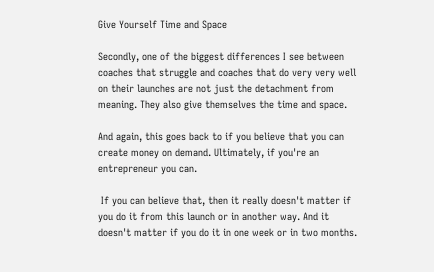Give Yourself Time and Space

Secondly, one of the biggest differences I see between coaches that struggle and coaches that do very very well on their launches are not just the detachment from meaning. They also give themselves the time and space.

And again, this goes back to if you believe that you can create money on demand. Ultimately, if you're an entrepreneur you can.

 If you can believe that, then it really doesn't matter if you do it from this launch or in another way. And it doesn't matter if you do it in one week or in two months.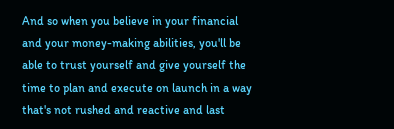And so when you believe in your financial and your money-making abilities, you'll be able to trust yourself and give yourself the time to plan and execute on launch in a way that's not rushed and reactive and last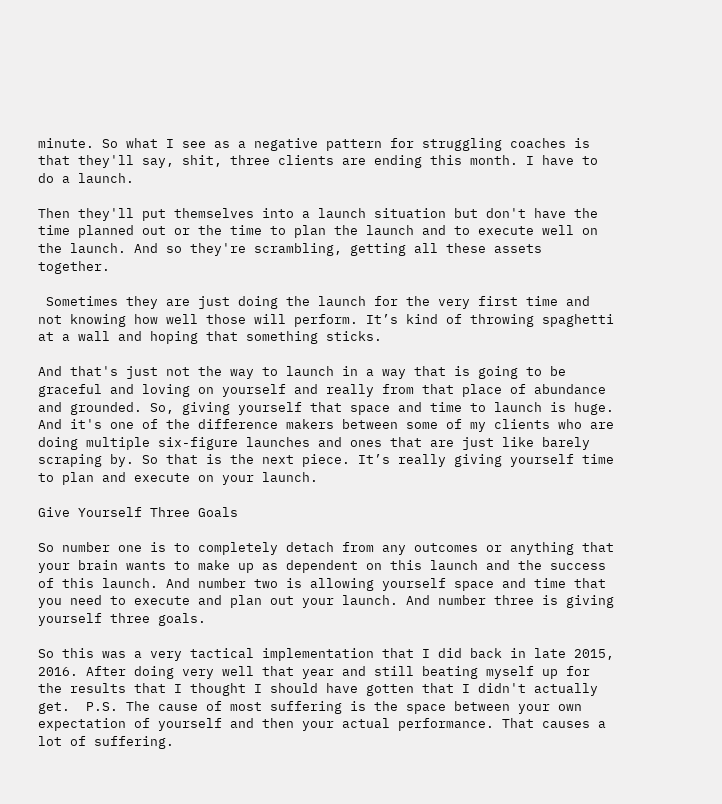minute. So what I see as a negative pattern for struggling coaches is that they'll say, shit, three clients are ending this month. I have to do a launch.

Then they'll put themselves into a launch situation but don't have the time planned out or the time to plan the launch and to execute well on the launch. And so they're scrambling, getting all these assets together.

 Sometimes they are just doing the launch for the very first time and not knowing how well those will perform. It’s kind of throwing spaghetti at a wall and hoping that something sticks.

And that's just not the way to launch in a way that is going to be graceful and loving on yourself and really from that place of abundance and grounded. So, giving yourself that space and time to launch is huge. And it's one of the difference makers between some of my clients who are doing multiple six-figure launches and ones that are just like barely scraping by. So that is the next piece. It’s really giving yourself time to plan and execute on your launch.

Give Yourself Three Goals

So number one is to completely detach from any outcomes or anything that your brain wants to make up as dependent on this launch and the success of this launch. And number two is allowing yourself space and time that you need to execute and plan out your launch. And number three is giving yourself three goals.

So this was a very tactical implementation that I did back in late 2015, 2016. After doing very well that year and still beating myself up for the results that I thought I should have gotten that I didn't actually get.  P.S. The cause of most suffering is the space between your own expectation of yourself and then your actual performance. That causes a lot of suffering.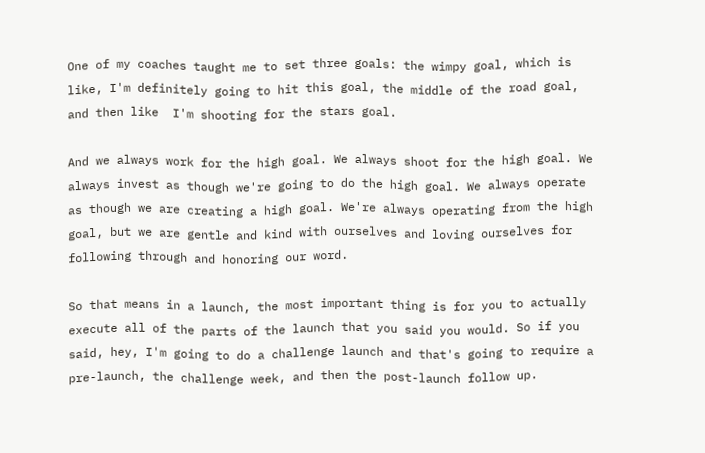One of my coaches taught me to set three goals: the wimpy goal, which is like, I'm definitely going to hit this goal, the middle of the road goal, and then like  I'm shooting for the stars goal.

And we always work for the high goal. We always shoot for the high goal. We always invest as though we're going to do the high goal. We always operate as though we are creating a high goal. We're always operating from the high goal, but we are gentle and kind with ourselves and loving ourselves for following through and honoring our word.

So that means in a launch, the most important thing is for you to actually execute all of the parts of the launch that you said you would. So if you said, hey, I'm going to do a challenge launch and that's going to require a pre-launch, the challenge week, and then the post-launch follow up.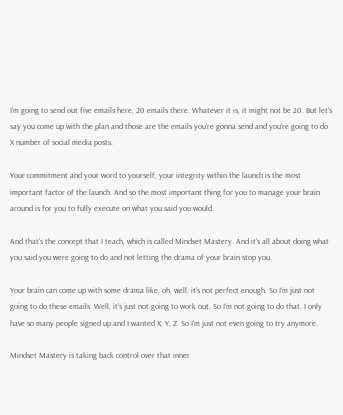I'm going to send out five emails here, 20 emails there. Whatever it is, it might not be 20. But let's say you come up with the plan and those are the emails you're gonna send and you're going to do X number of social media posts.

Your commitment and your word to yourself, your integrity within the launch is the most important factor of the launch. And so the most important thing for you to manage your brain around is for you to fully execute on what you said you would.

And that's the concept that I teach, which is called Mindset Mastery. And it's all about doing what you said you were going to do and not letting the drama of your brain stop you.

Your brain can come up with some drama like, oh, well, it's not perfect enough. So I'm just not going to do these emails. Well, it's just not going to work out. So I'm not going to do that. I only have so many people signed up and I wanted X, Y, Z. So I'm just not even going to try anymore.

Mindset Mastery is taking back control over that inner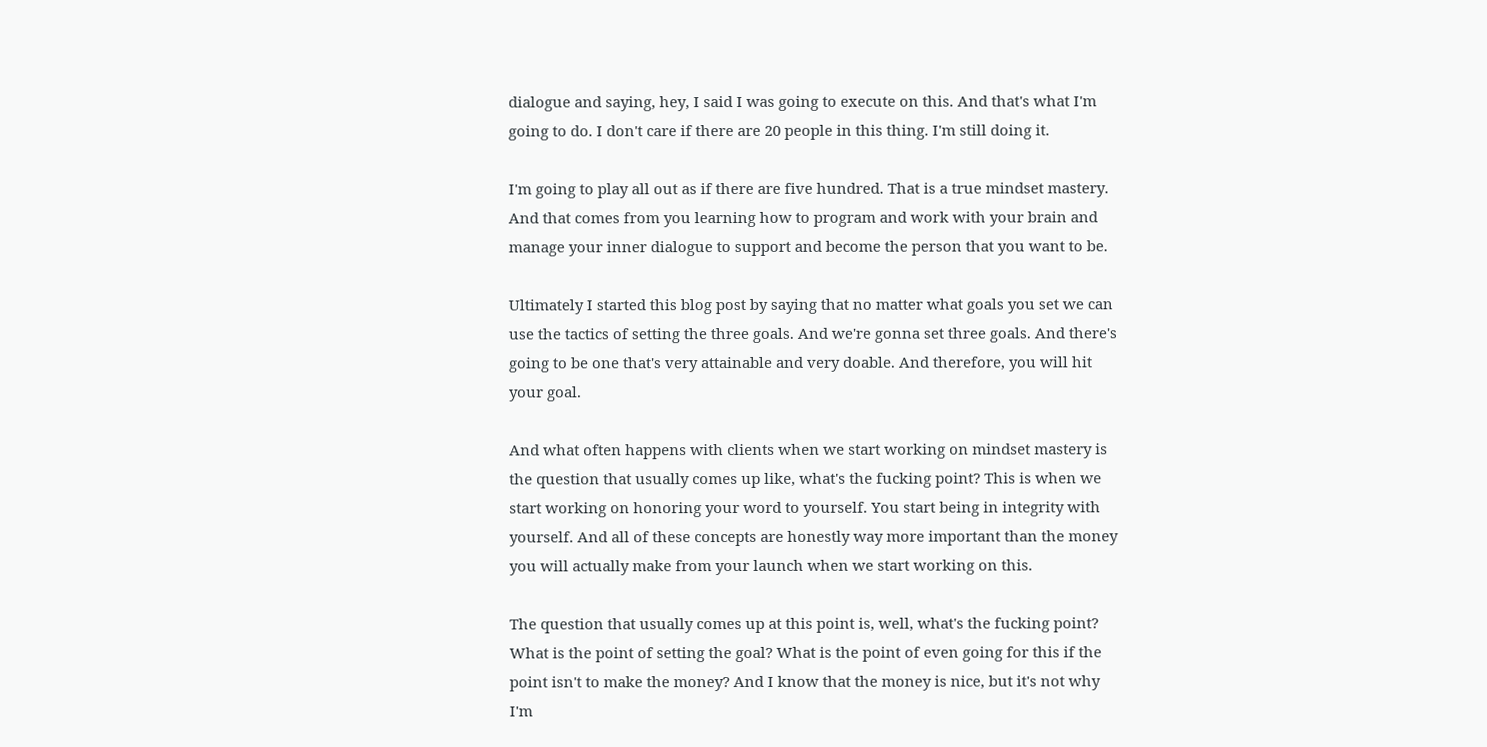dialogue and saying, hey, I said I was going to execute on this. And that's what I'm going to do. I don't care if there are 20 people in this thing. I'm still doing it.

I'm going to play all out as if there are five hundred. That is a true mindset mastery. And that comes from you learning how to program and work with your brain and manage your inner dialogue to support and become the person that you want to be.

Ultimately I started this blog post by saying that no matter what goals you set we can use the tactics of setting the three goals. And we're gonna set three goals. And there's going to be one that's very attainable and very doable. And therefore, you will hit your goal.

And what often happens with clients when we start working on mindset mastery is the question that usually comes up like, what's the fucking point? This is when we start working on honoring your word to yourself. You start being in integrity with yourself. And all of these concepts are honestly way more important than the money you will actually make from your launch when we start working on this.

The question that usually comes up at this point is, well, what's the fucking point? What is the point of setting the goal? What is the point of even going for this if the point isn't to make the money? And I know that the money is nice, but it's not why I'm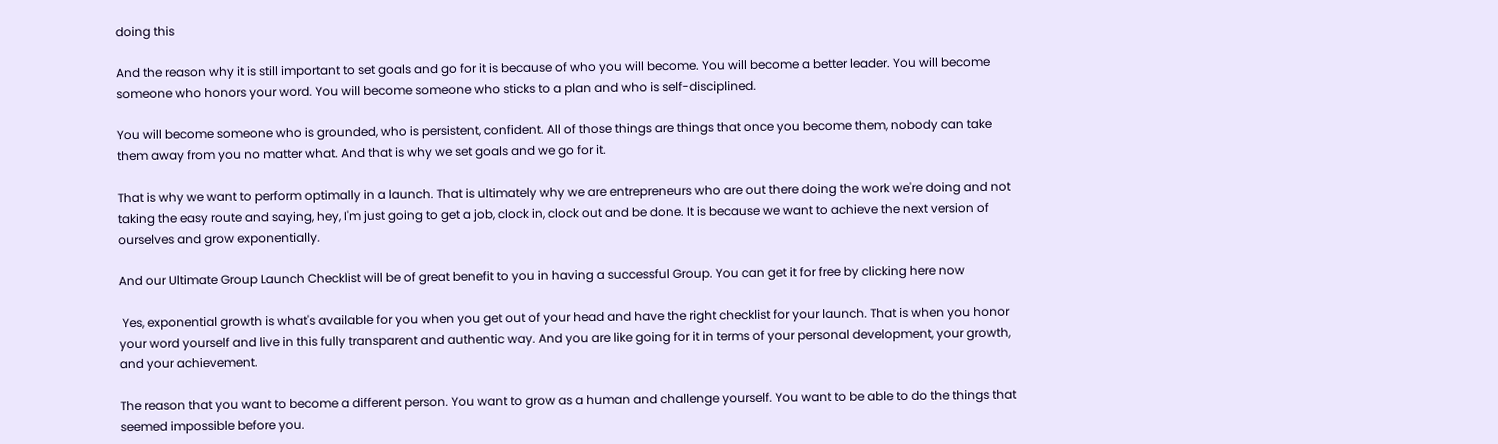doing this

And the reason why it is still important to set goals and go for it is because of who you will become. You will become a better leader. You will become someone who honors your word. You will become someone who sticks to a plan and who is self-disciplined.

You will become someone who is grounded, who is persistent, confident. All of those things are things that once you become them, nobody can take them away from you no matter what. And that is why we set goals and we go for it.

That is why we want to perform optimally in a launch. That is ultimately why we are entrepreneurs who are out there doing the work we're doing and not taking the easy route and saying, hey, I'm just going to get a job, clock in, clock out and be done. It is because we want to achieve the next version of ourselves and grow exponentially.

And our Ultimate Group Launch Checklist will be of great benefit to you in having a successful Group. You can get it for free by clicking here now

 Yes, exponential growth is what's available for you when you get out of your head and have the right checklist for your launch. That is when you honor your word yourself and live in this fully transparent and authentic way. And you are like going for it in terms of your personal development, your growth, and your achievement.

The reason that you want to become a different person. You want to grow as a human and challenge yourself. You want to be able to do the things that seemed impossible before you.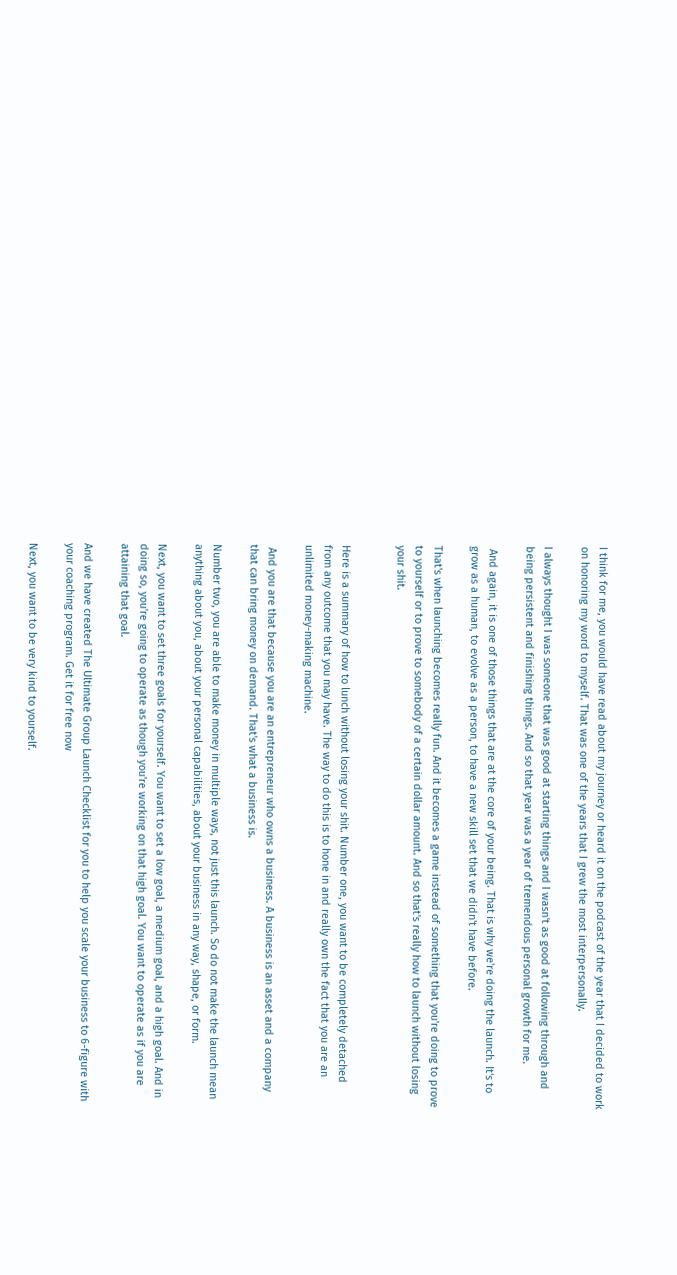I think for me, you would have read about my journey or heard it on the podcast of the year that I decided to work on honoring my word to myself. That was one of the years that I grew the most interpersonally.

I always thought I was someone that was good at starting things and I wasn't as good at following through and being persistent and finishing things. And so that year was a year of tremendous personal growth for me.

 And again, it is one of those things that are at the core of your being. That is why we're doing the launch. It's to grow as a human, to evolve as a person, to have a new skill set that we didn't have before.

That's when launching becomes really fun. And it becomes a game instead of something that you're doing to prove to yourself or to prove to somebody of a certain dollar amount. And so that's really how to launch without losing your shit.


Here is a summary of how to lunch without losing your shit. Number one, you want to be completely detached from any outcome that you may have. The way to do this is to hone in and really own the fact that you are an unlimited money-making machine.

 And you are that because you are an entrepreneur who owns a business. A business is an asset and a company that can bring money on demand. That's what a business is.

Number two, you are able to make money in multiple ways, not just this launch. So do not make the launch mean anything about you, about your personal capabilities, about your business in any way, shape, or form.

Next, you want to set three goals for yourself. You want to set a low goal, a medium goal, and a high goal. And in doing so, you're going to operate as though you're working on that high goal. You want to operate as if you are attaining that goal.

And we have created The Ultimate Group Launch Checklist for you to help you scale your business to 6-figure with your coaching program. Get it for free now

Next, you want to be very kind to yourself.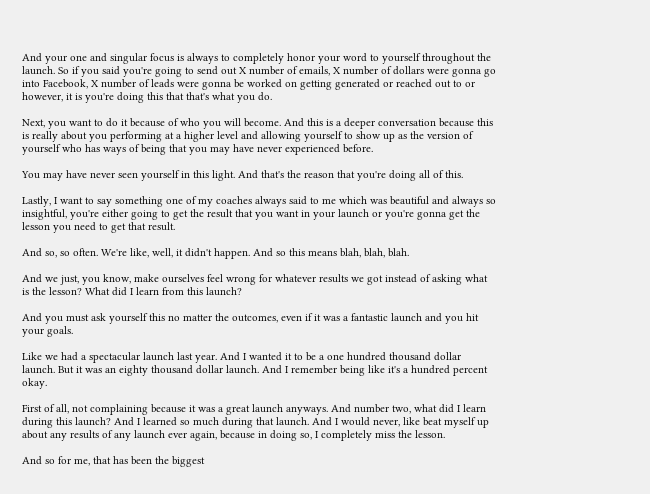And your one and singular focus is always to completely honor your word to yourself throughout the launch. So if you said you're going to send out X number of emails, X number of dollars were gonna go into Facebook, X number of leads were gonna be worked on getting generated or reached out to or however, it is you're doing this that that's what you do.

Next, you want to do it because of who you will become. And this is a deeper conversation because this is really about you performing at a higher level and allowing yourself to show up as the version of yourself who has ways of being that you may have never experienced before.

You may have never seen yourself in this light. And that's the reason that you're doing all of this.

Lastly, I want to say something one of my coaches always said to me which was beautiful and always so insightful, you're either going to get the result that you want in your launch or you're gonna get the lesson you need to get that result.

And so, so often. We're like, well, it didn't happen. And so this means blah, blah, blah.

And we just, you know, make ourselves feel wrong for whatever results we got instead of asking what is the lesson? What did I learn from this launch?

And you must ask yourself this no matter the outcomes, even if it was a fantastic launch and you hit your goals.

Like we had a spectacular launch last year. And I wanted it to be a one hundred thousand dollar launch. But it was an eighty thousand dollar launch. And I remember being like it's a hundred percent okay.

First of all, not complaining because it was a great launch anyways. And number two, what did I learn during this launch? And I learned so much during that launch. And I would never, like beat myself up about any results of any launch ever again, because in doing so, I completely miss the lesson.

And so for me, that has been the biggest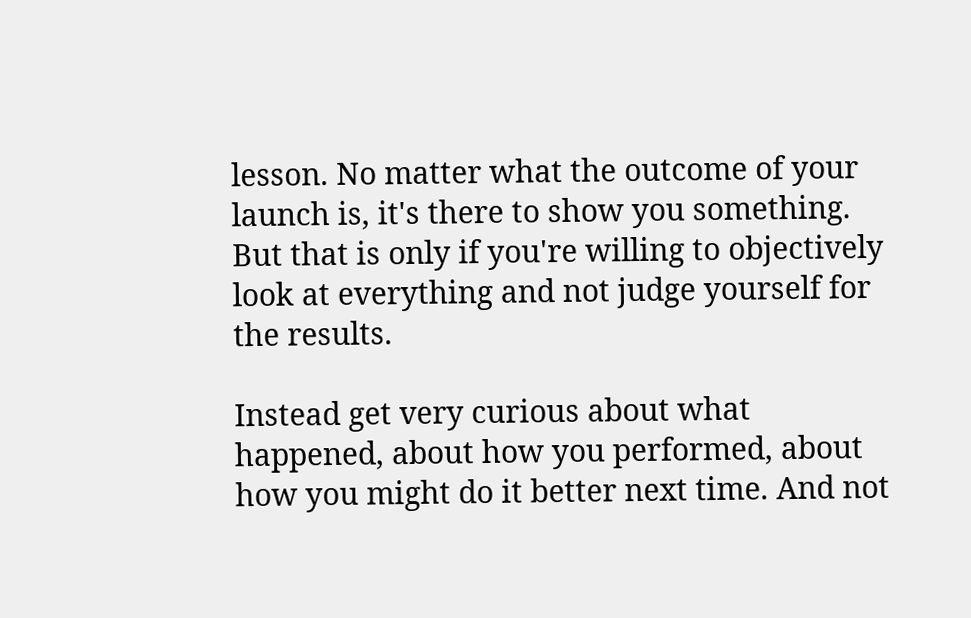lesson. No matter what the outcome of your launch is, it's there to show you something. But that is only if you're willing to objectively look at everything and not judge yourself for the results.

Instead get very curious about what happened, about how you performed, about how you might do it better next time. And not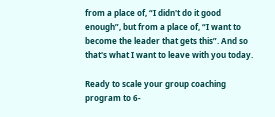from a place of, “I didn't do it good enough”, but from a place of, “I want to become the leader that gets this”. And so that's what I want to leave with you today.

Ready to scale your group coaching program to 6-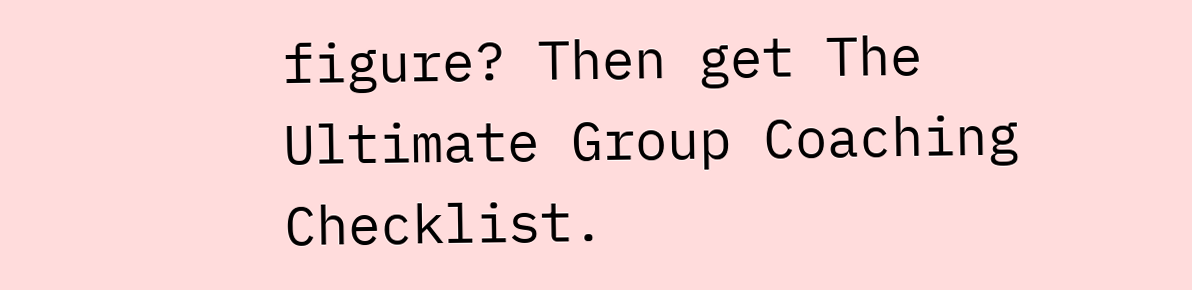figure? Then get The Ultimate Group Coaching Checklist.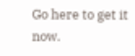Go here to get it now.